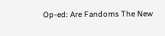Op-ed: Are Fandoms The New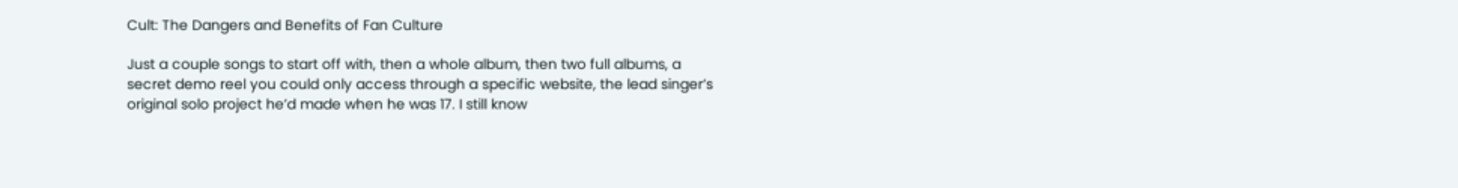Cult: The Dangers and Benefits of Fan Culture

Just a couple songs to start off with, then a whole album, then two full albums, a secret demo reel you could only access through a specific website, the lead singer’s original solo project he’d made when he was 17. I still know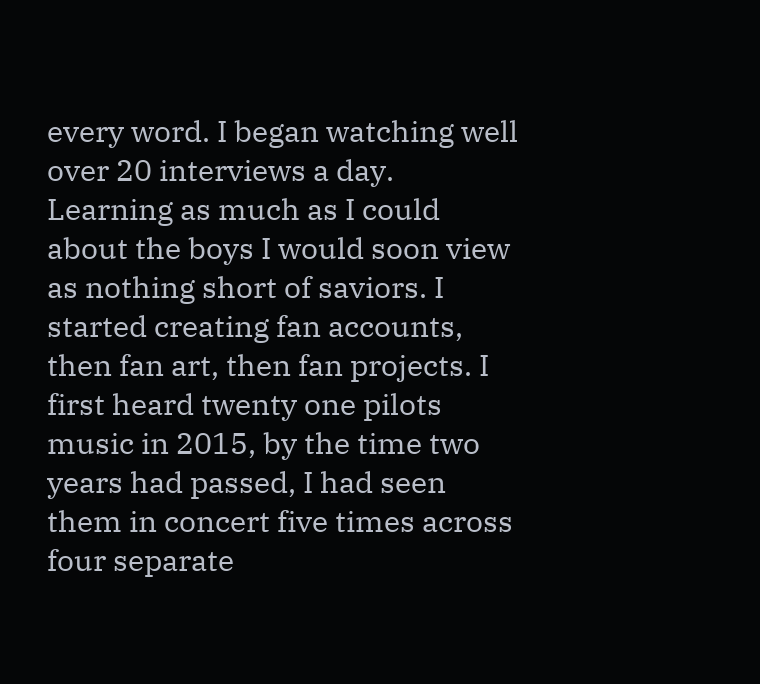every word. I began watching well over 20 interviews a day. Learning as much as I could about the boys I would soon view as nothing short of saviors. I started creating fan accounts, then fan art, then fan projects. I first heard twenty one pilots music in 2015, by the time two years had passed, I had seen them in concert five times across four separate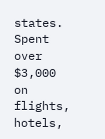states. Spent over $3,000 on flights, hotels,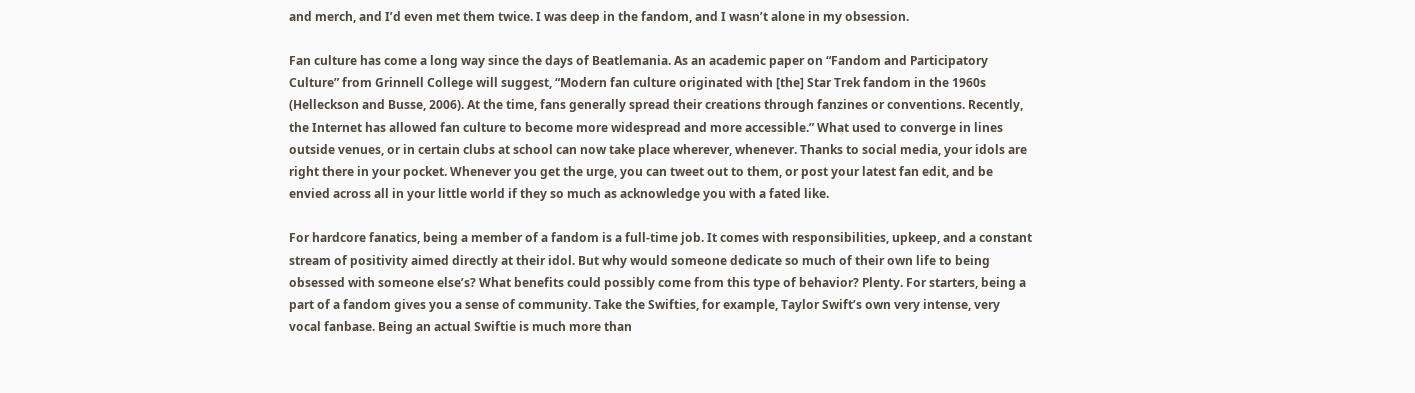and merch, and I’d even met them twice. I was deep in the fandom, and I wasn’t alone in my obsession.

Fan culture has come a long way since the days of Beatlemania. As an academic paper on “Fandom and Participatory Culture” from Grinnell College will suggest, “Modern fan culture originated with [the] Star Trek fandom in the 1960s (Helleckson and Busse, 2006). At the time, fans generally spread their creations through fanzines or conventions. Recently, the Internet has allowed fan culture to become more widespread and more accessible.” What used to converge in lines outside venues, or in certain clubs at school can now take place wherever, whenever. Thanks to social media, your idols are right there in your pocket. Whenever you get the urge, you can tweet out to them, or post your latest fan edit, and be envied across all in your little world if they so much as acknowledge you with a fated like.

For hardcore fanatics, being a member of a fandom is a full-time job. It comes with responsibilities, upkeep, and a constant stream of positivity aimed directly at their idol. But why would someone dedicate so much of their own life to being obsessed with someone else’s? What benefits could possibly come from this type of behavior? Plenty. For starters, being a part of a fandom gives you a sense of community. Take the Swifties, for example, Taylor Swift’s own very intense, very vocal fanbase. Being an actual Swiftie is much more than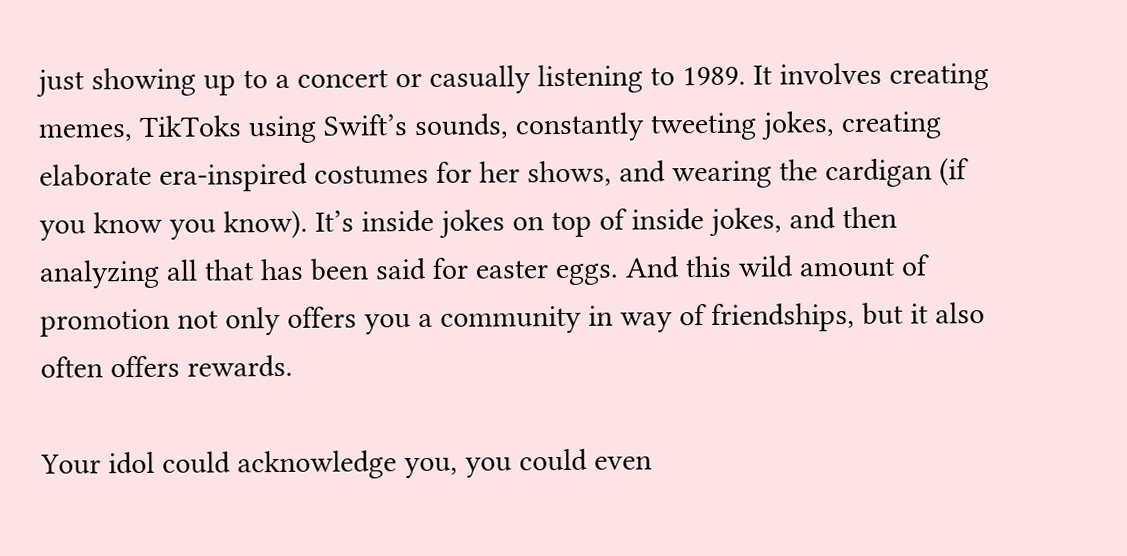just showing up to a concert or casually listening to 1989. It involves creating memes, TikToks using Swift’s sounds, constantly tweeting jokes, creating elaborate era-inspired costumes for her shows, and wearing the cardigan (if you know you know). It’s inside jokes on top of inside jokes, and then analyzing all that has been said for easter eggs. And this wild amount of promotion not only offers you a community in way of friendships, but it also often offers rewards.

Your idol could acknowledge you, you could even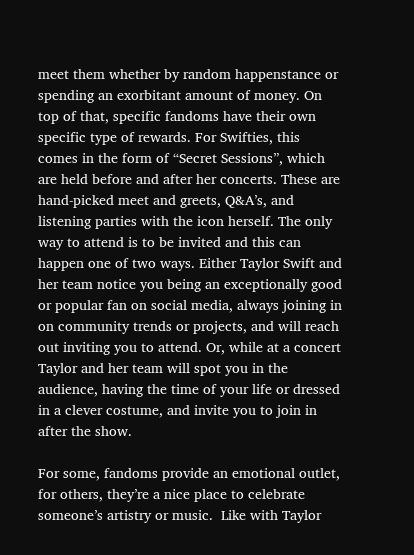meet them whether by random happenstance or spending an exorbitant amount of money. On top of that, specific fandoms have their own specific type of rewards. For Swifties, this comes in the form of “Secret Sessions”, which are held before and after her concerts. These are hand-picked meet and greets, Q&A’s, and listening parties with the icon herself. The only way to attend is to be invited and this can happen one of two ways. Either Taylor Swift and her team notice you being an exceptionally good or popular fan on social media, always joining in on community trends or projects, and will reach out inviting you to attend. Or, while at a concert Taylor and her team will spot you in the audience, having the time of your life or dressed in a clever costume, and invite you to join in after the show.

For some, fandoms provide an emotional outlet, for others, they’re a nice place to celebrate someone’s artistry or music.  Like with Taylor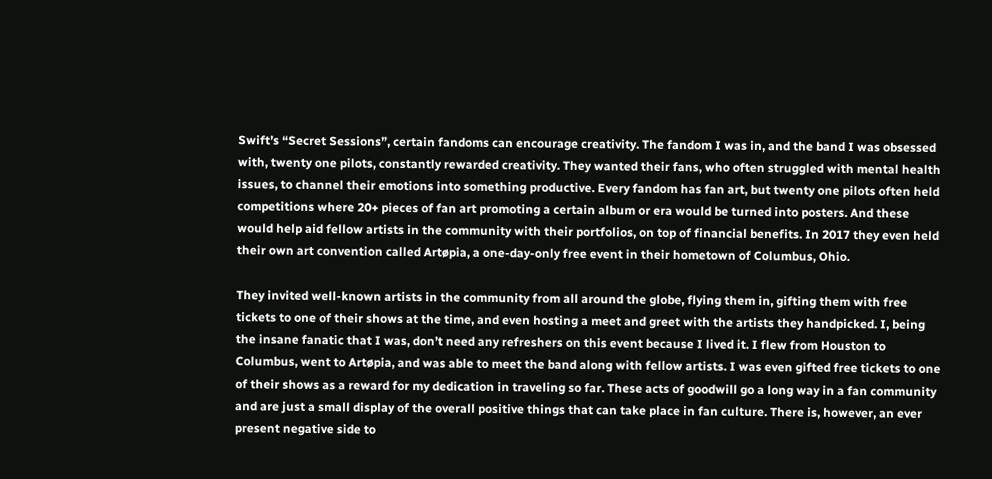Swift’s “Secret Sessions”, certain fandoms can encourage creativity. The fandom I was in, and the band I was obsessed with, twenty one pilots, constantly rewarded creativity. They wanted their fans, who often struggled with mental health issues, to channel their emotions into something productive. Every fandom has fan art, but twenty one pilots often held competitions where 20+ pieces of fan art promoting a certain album or era would be turned into posters. And these would help aid fellow artists in the community with their portfolios, on top of financial benefits. In 2017 they even held their own art convention called Artøpia, a one-day-only free event in their hometown of Columbus, Ohio.

They invited well-known artists in the community from all around the globe, flying them in, gifting them with free tickets to one of their shows at the time, and even hosting a meet and greet with the artists they handpicked. I, being the insane fanatic that I was, don’t need any refreshers on this event because I lived it. I flew from Houston to Columbus, went to Artøpia, and was able to meet the band along with fellow artists. I was even gifted free tickets to one of their shows as a reward for my dedication in traveling so far. These acts of goodwill go a long way in a fan community and are just a small display of the overall positive things that can take place in fan culture. There is, however, an ever present negative side to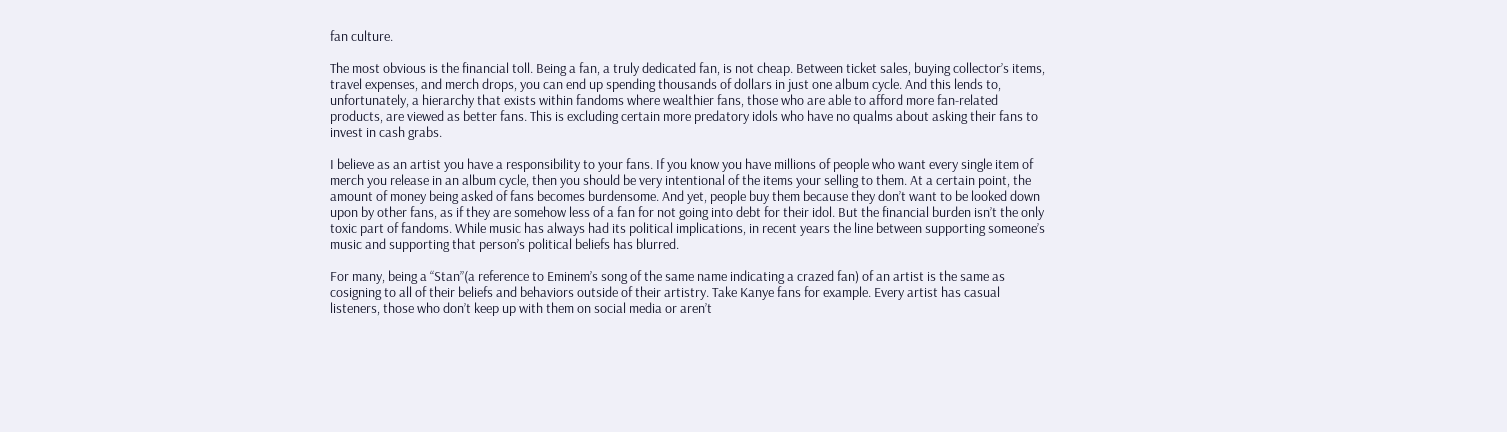fan culture.

The most obvious is the financial toll. Being a fan, a truly dedicated fan, is not cheap. Between ticket sales, buying collector’s items, travel expenses, and merch drops, you can end up spending thousands of dollars in just one album cycle. And this lends to, unfortunately, a hierarchy that exists within fandoms where wealthier fans, those who are able to afford more fan-related products, are viewed as better fans. This is excluding certain more predatory idols who have no qualms about asking their fans to invest in cash grabs.

I believe as an artist you have a responsibility to your fans. If you know you have millions of people who want every single item of merch you release in an album cycle, then you should be very intentional of the items your selling to them. At a certain point, the amount of money being asked of fans becomes burdensome. And yet, people buy them because they don’t want to be looked down upon by other fans, as if they are somehow less of a fan for not going into debt for their idol. But the financial burden isn’t the only toxic part of fandoms. While music has always had its political implications, in recent years the line between supporting someone’s music and supporting that person’s political beliefs has blurred.

For many, being a “Stan”(a reference to Eminem’s song of the same name indicating a crazed fan) of an artist is the same as cosigning to all of their beliefs and behaviors outside of their artistry. Take Kanye fans for example. Every artist has casual listeners, those who don’t keep up with them on social media or aren’t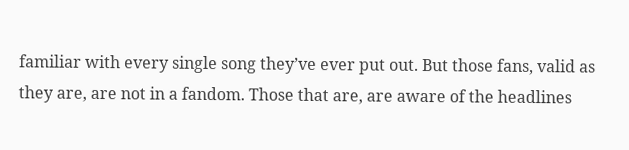familiar with every single song they’ve ever put out. But those fans, valid as they are, are not in a fandom. Those that are, are aware of the headlines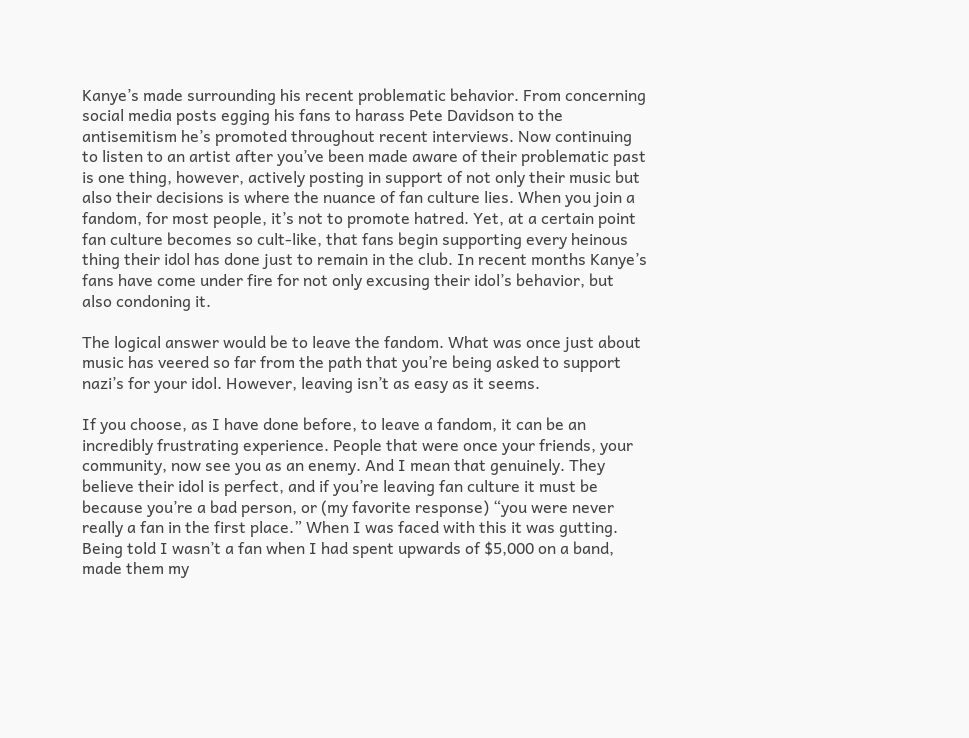Kanye’s made surrounding his recent problematic behavior. From concerning social media posts egging his fans to harass Pete Davidson to the antisemitism he’s promoted throughout recent interviews. Now continuing to listen to an artist after you’ve been made aware of their problematic past is one thing, however, actively posting in support of not only their music but also their decisions is where the nuance of fan culture lies. When you join a fandom, for most people, it’s not to promote hatred. Yet, at a certain point fan culture becomes so cult-like, that fans begin supporting every heinous thing their idol has done just to remain in the club. In recent months Kanye’s fans have come under fire for not only excusing their idol’s behavior, but also condoning it.

The logical answer would be to leave the fandom. What was once just about music has veered so far from the path that you’re being asked to support nazi’s for your idol. However, leaving isn’t as easy as it seems.

If you choose, as I have done before, to leave a fandom, it can be an incredibly frustrating experience. People that were once your friends, your community, now see you as an enemy. And I mean that genuinely. They believe their idol is perfect, and if you’re leaving fan culture it must be because you’re a bad person, or (my favorite response) “you were never really a fan in the first place.” When I was faced with this it was gutting. Being told I wasn’t a fan when I had spent upwards of $5,000 on a band, made them my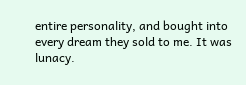entire personality, and bought into every dream they sold to me. It was lunacy.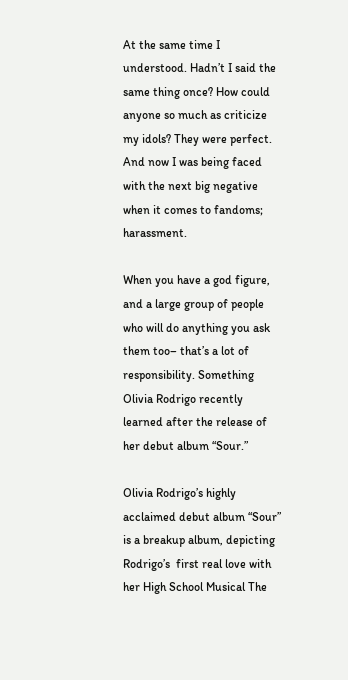At the same time I understood. Hadn’t I said the same thing once? How could anyone so much as criticize my idols? They were perfect. And now I was being faced with the next big negative when it comes to fandoms; harassment.

When you have a god figure, and a large group of people who will do anything you ask them too– that’s a lot of responsibility. Something Olivia Rodrigo recently learned after the release of her debut album “Sour.”

Olivia Rodrigo’s highly acclaimed debut album “Sour” is a breakup album, depicting Rodrigo’s  first real love with her High School Musical The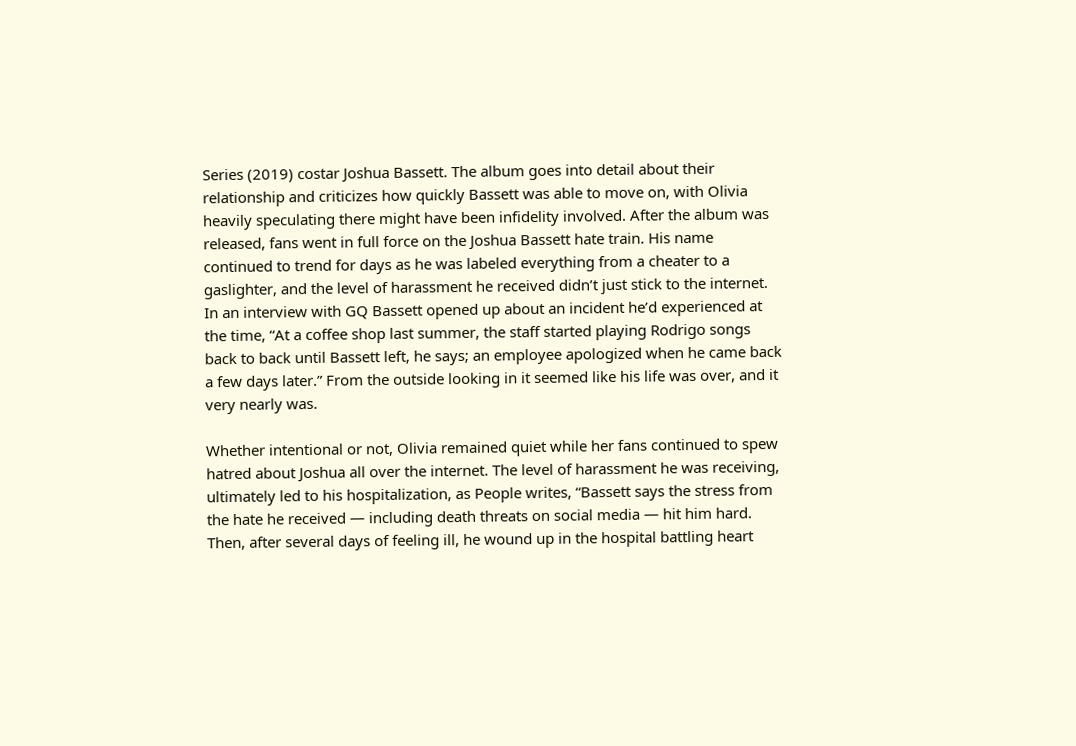Series (2019) costar Joshua Bassett. The album goes into detail about their relationship and criticizes how quickly Bassett was able to move on, with Olivia heavily speculating there might have been infidelity involved. After the album was released, fans went in full force on the Joshua Bassett hate train. His name continued to trend for days as he was labeled everything from a cheater to a gaslighter, and the level of harassment he received didn’t just stick to the internet. In an interview with GQ Bassett opened up about an incident he’d experienced at the time, “At a coffee shop last summer, the staff started playing Rodrigo songs back to back until Bassett left, he says; an employee apologized when he came back a few days later.” From the outside looking in it seemed like his life was over, and it very nearly was.

Whether intentional or not, Olivia remained quiet while her fans continued to spew hatred about Joshua all over the internet. The level of harassment he was receiving, ultimately led to his hospitalization, as People writes, “Bassett says the stress from the hate he received — including death threats on social media — hit him hard. Then, after several days of feeling ill, he wound up in the hospital battling heart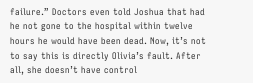failure.” Doctors even told Joshua that had he not gone to the hospital within twelve hours he would have been dead. Now, it’s not to say this is directly Olivia’s fault. After all, she doesn’t have control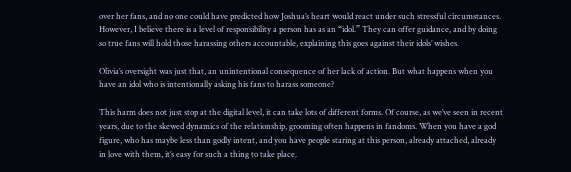over her fans, and no one could have predicted how Joshua’s heart would react under such stressful circumstances. However, I believe there is a level of responsibility a person has as an “idol.” They can offer guidance, and by doing so true fans will hold those harassing others accountable, explaining this goes against their idols’ wishes.

Olivia’s oversight was just that, an unintentional consequence of her lack of action. But what happens when you have an idol who is intentionally asking his fans to harass someone?

This harm does not just stop at the digital level, it can take lots of different forms. Of course, as we’ve seen in recent years, due to the skewed dynamics of the relationship, grooming often happens in fandoms. When you have a god figure, who has maybe less than godly intent, and you have people staring at this person, already attached, already in love with them, it’s easy for such a thing to take place.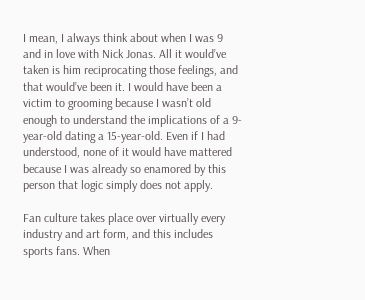I mean, I always think about when I was 9 and in love with Nick Jonas. All it would’ve taken is him reciprocating those feelings, and that would’ve been it. I would have been a victim to grooming because I wasn’t old enough to understand the implications of a 9-year-old dating a 15-year-old. Even if I had understood, none of it would have mattered because I was already so enamored by this person that logic simply does not apply.

Fan culture takes place over virtually every industry and art form, and this includes sports fans. When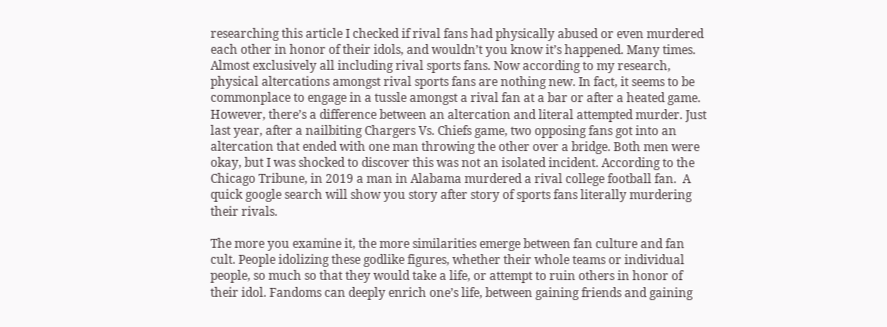researching this article I checked if rival fans had physically abused or even murdered each other in honor of their idols, and wouldn’t you know it’s happened. Many times. Almost exclusively all including rival sports fans. Now according to my research, physical altercations amongst rival sports fans are nothing new. In fact, it seems to be commonplace to engage in a tussle amongst a rival fan at a bar or after a heated game. However, there’s a difference between an altercation and literal attempted murder. Just last year, after a nailbiting Chargers Vs. Chiefs game, two opposing fans got into an altercation that ended with one man throwing the other over a bridge. Both men were okay, but I was shocked to discover this was not an isolated incident. According to the Chicago Tribune, in 2019 a man in Alabama murdered a rival college football fan.  A quick google search will show you story after story of sports fans literally murdering their rivals.

The more you examine it, the more similarities emerge between fan culture and fan cult. People idolizing these godlike figures, whether their whole teams or individual people, so much so that they would take a life, or attempt to ruin others in honor of their idol. Fandoms can deeply enrich one’s life, between gaining friends and gaining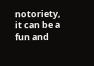notoriety, it can be a fun and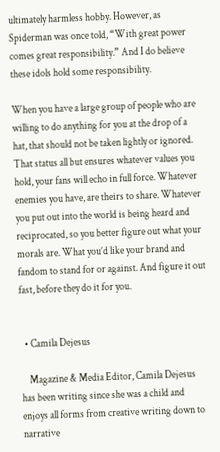ultimately harmless hobby. However, as Spiderman was once told, “With great power comes great responsibility.” And I do believe these idols hold some responsibility.

When you have a large group of people who are willing to do anything for you at the drop of a hat, that should not be taken lightly or ignored. That status all but ensures whatever values you hold, your fans will echo in full force. Whatever enemies you have, are theirs to share. Whatever you put out into the world is being heard and reciprocated, so you better figure out what your morals are. What you’d like your brand and fandom to stand for or against. And figure it out fast, before they do it for you.


  • Camila Dejesus

    Magazine & Media Editor, Camila Dejesus has been writing since she was a child and enjoys all forms from creative writing down to narrative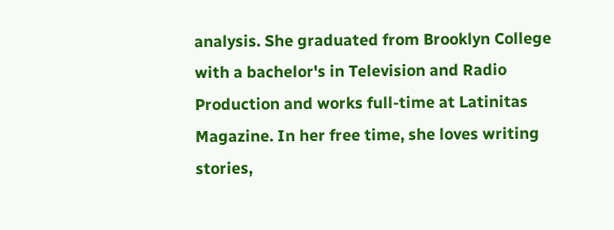analysis. She graduated from Brooklyn College with a bachelor's in Television and Radio Production and works full-time at Latinitas Magazine. In her free time, she loves writing stories,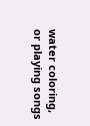water coloring, or playing songs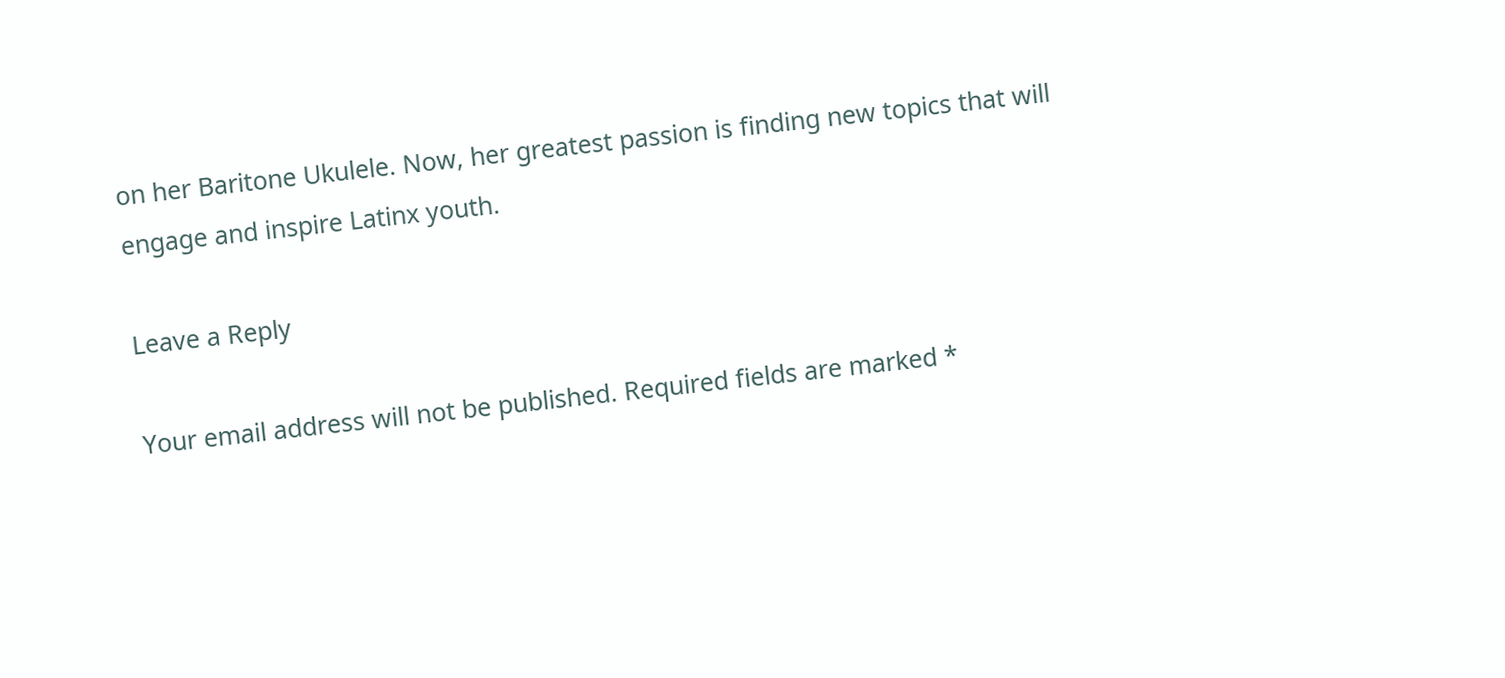on her Baritone Ukulele. Now, her greatest passion is finding new topics that will engage and inspire Latinx youth.

Leave a Reply

Your email address will not be published. Required fields are marked *